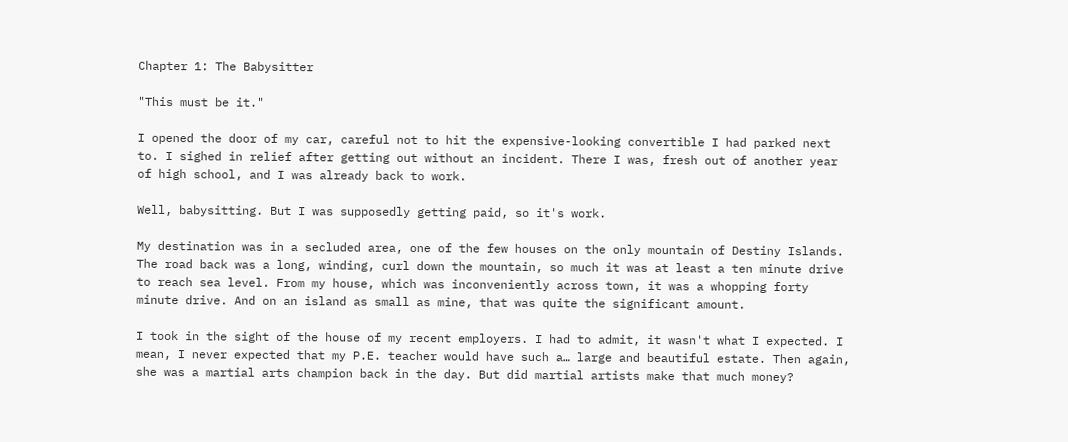Chapter 1: The Babysitter

"This must be it."

I opened the door of my car, careful not to hit the expensive-looking convertible I had parked next to. I sighed in relief after getting out without an incident. There I was, fresh out of another year of high school, and I was already back to work.

Well, babysitting. But I was supposedly getting paid, so it's work.

My destination was in a secluded area, one of the few houses on the only mountain of Destiny Islands. The road back was a long, winding, curl down the mountain, so much it was at least a ten minute drive to reach sea level. From my house, which was inconveniently across town, it was a whopping forty minute drive. And on an island as small as mine, that was quite the significant amount.

I took in the sight of the house of my recent employers. I had to admit, it wasn't what I expected. I mean, I never expected that my P.E. teacher would have such a… large and beautiful estate. Then again, she was a martial arts champion back in the day. But did martial artists make that much money?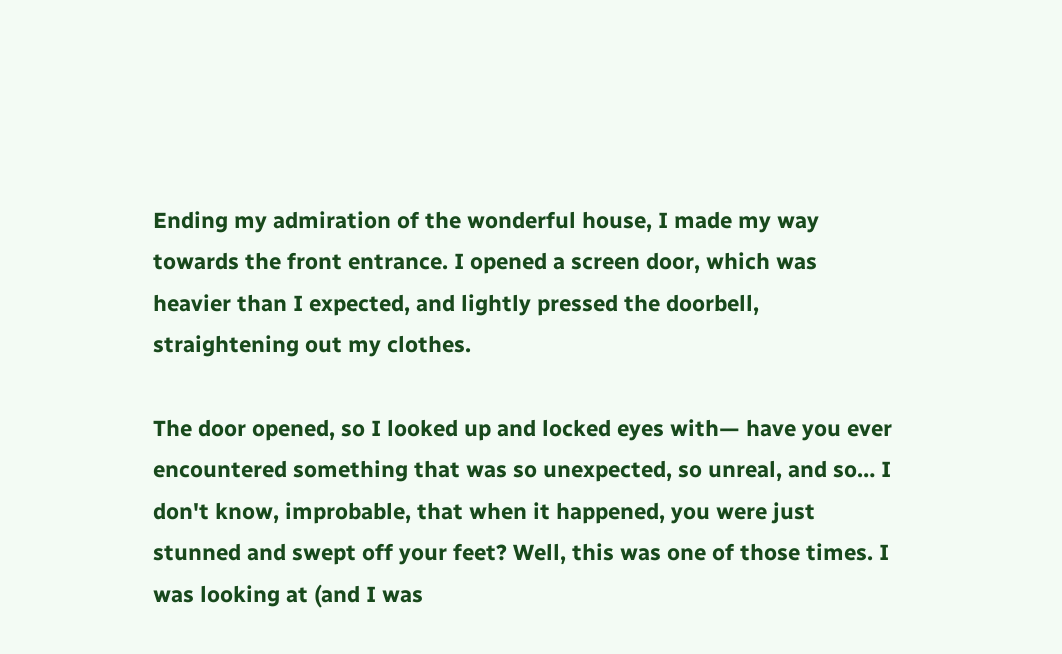Ending my admiration of the wonderful house, I made my way towards the front entrance. I opened a screen door, which was heavier than I expected, and lightly pressed the doorbell, straightening out my clothes.

The door opened, so I looked up and locked eyes with— have you ever encountered something that was so unexpected, so unreal, and so… I don't know, improbable, that when it happened, you were just stunned and swept off your feet? Well, this was one of those times. I was looking at (and I was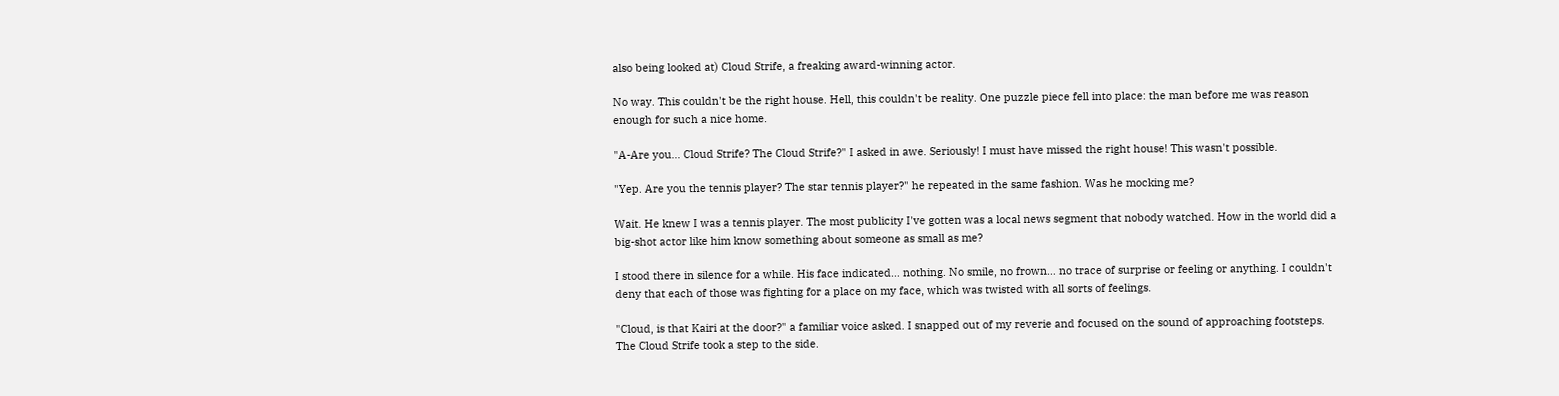also being looked at) Cloud Strife, a freaking award-winning actor.

No way. This couldn't be the right house. Hell, this couldn't be reality. One puzzle piece fell into place: the man before me was reason enough for such a nice home.

"A-Are you… Cloud Strife? The Cloud Strife?" I asked in awe. Seriously! I must have missed the right house! This wasn't possible.

"Yep. Are you the tennis player? The star tennis player?" he repeated in the same fashion. Was he mocking me?

Wait. He knew I was a tennis player. The most publicity I've gotten was a local news segment that nobody watched. How in the world did a big-shot actor like him know something about someone as small as me?

I stood there in silence for a while. His face indicated… nothing. No smile, no frown… no trace of surprise or feeling or anything. I couldn't deny that each of those was fighting for a place on my face, which was twisted with all sorts of feelings.

"Cloud, is that Kairi at the door?" a familiar voice asked. I snapped out of my reverie and focused on the sound of approaching footsteps. The Cloud Strife took a step to the side.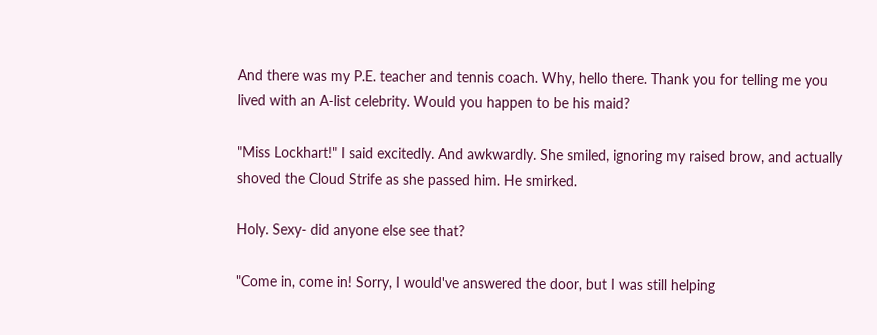And there was my P.E. teacher and tennis coach. Why, hello there. Thank you for telling me you lived with an A-list celebrity. Would you happen to be his maid?

"Miss Lockhart!" I said excitedly. And awkwardly. She smiled, ignoring my raised brow, and actually shoved the Cloud Strife as she passed him. He smirked.

Holy. Sexy- did anyone else see that?

"Come in, come in! Sorry, I would've answered the door, but I was still helping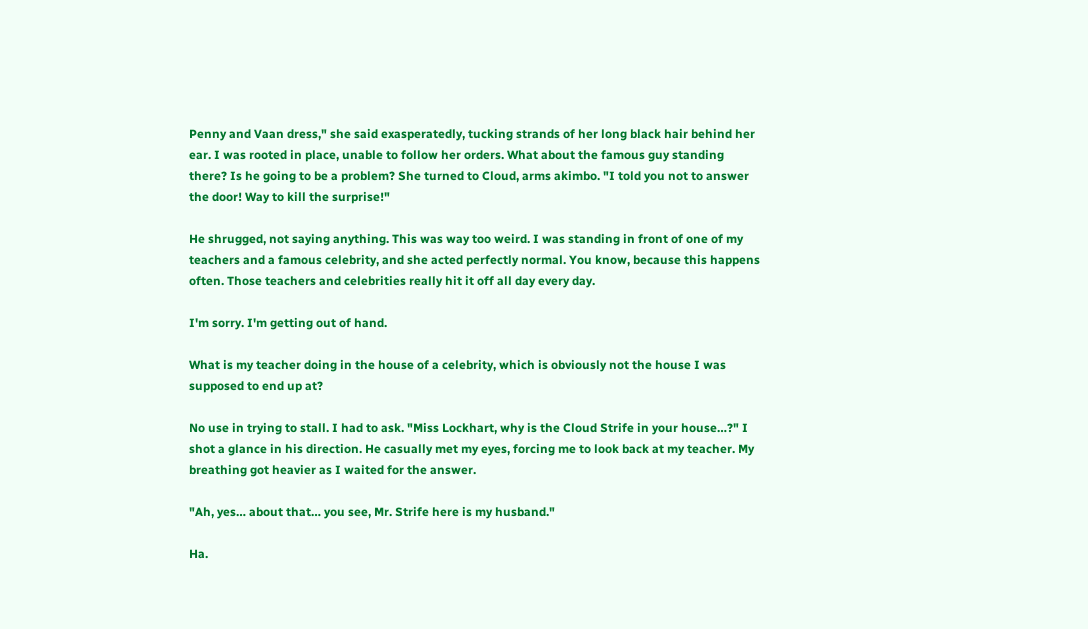Penny and Vaan dress," she said exasperatedly, tucking strands of her long black hair behind her ear. I was rooted in place, unable to follow her orders. What about the famous guy standing there? Is he going to be a problem? She turned to Cloud, arms akimbo. "I told you not to answer the door! Way to kill the surprise!"

He shrugged, not saying anything. This was way too weird. I was standing in front of one of my teachers and a famous celebrity, and she acted perfectly normal. You know, because this happens often. Those teachers and celebrities really hit it off all day every day.

I'm sorry. I'm getting out of hand.

What is my teacher doing in the house of a celebrity, which is obviously not the house I was supposed to end up at?

No use in trying to stall. I had to ask. "Miss Lockhart, why is the Cloud Strife in your house…?" I shot a glance in his direction. He casually met my eyes, forcing me to look back at my teacher. My breathing got heavier as I waited for the answer.

"Ah, yes… about that… you see, Mr. Strife here is my husband."

Ha.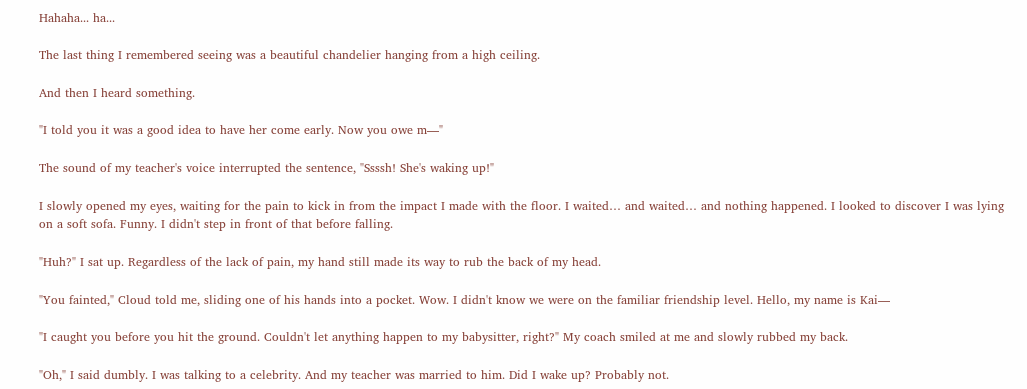Hahaha... ha...

The last thing I remembered seeing was a beautiful chandelier hanging from a high ceiling.

And then I heard something.

"I told you it was a good idea to have her come early. Now you owe m—"

The sound of my teacher's voice interrupted the sentence, "Ssssh! She's waking up!"

I slowly opened my eyes, waiting for the pain to kick in from the impact I made with the floor. I waited… and waited… and nothing happened. I looked to discover I was lying on a soft sofa. Funny. I didn't step in front of that before falling.

"Huh?" I sat up. Regardless of the lack of pain, my hand still made its way to rub the back of my head.

"You fainted," Cloud told me, sliding one of his hands into a pocket. Wow. I didn't know we were on the familiar friendship level. Hello, my name is Kai—

"I caught you before you hit the ground. Couldn't let anything happen to my babysitter, right?" My coach smiled at me and slowly rubbed my back.

"Oh," I said dumbly. I was talking to a celebrity. And my teacher was married to him. Did I wake up? Probably not.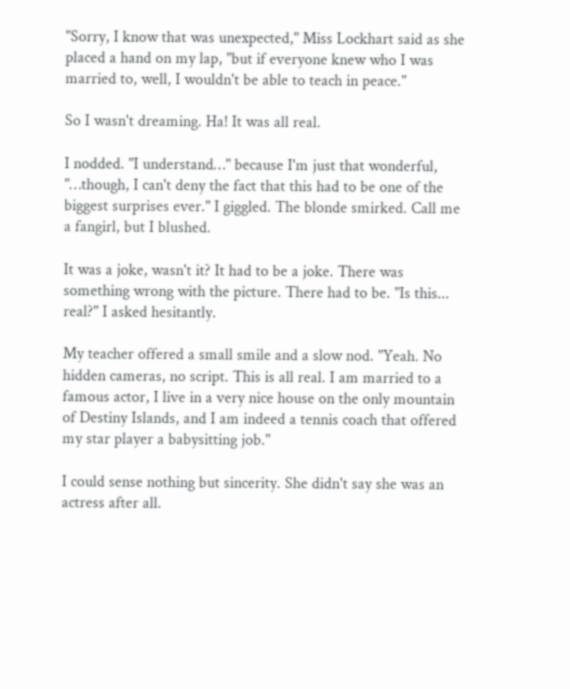"Sorry, I know that was unexpected," Miss Lockhart said as she placed a hand on my lap, "but if everyone knew who I was married to, well, I wouldn't be able to teach in peace."

So I wasn't dreaming. Ha! It was all real.

I nodded. "I understand…" because I'm just that wonderful, "…though, I can't deny the fact that this had to be one of the biggest surprises ever." I giggled. The blonde smirked. Call me a fangirl, but I blushed.

It was a joke, wasn't it? It had to be a joke. There was something wrong with the picture. There had to be. "Is this... real?" I asked hesitantly.

My teacher offered a small smile and a slow nod. "Yeah. No hidden cameras, no script. This is all real. I am married to a famous actor, I live in a very nice house on the only mountain of Destiny Islands, and I am indeed a tennis coach that offered my star player a babysitting job."

I could sense nothing but sincerity. She didn't say she was an actress after all.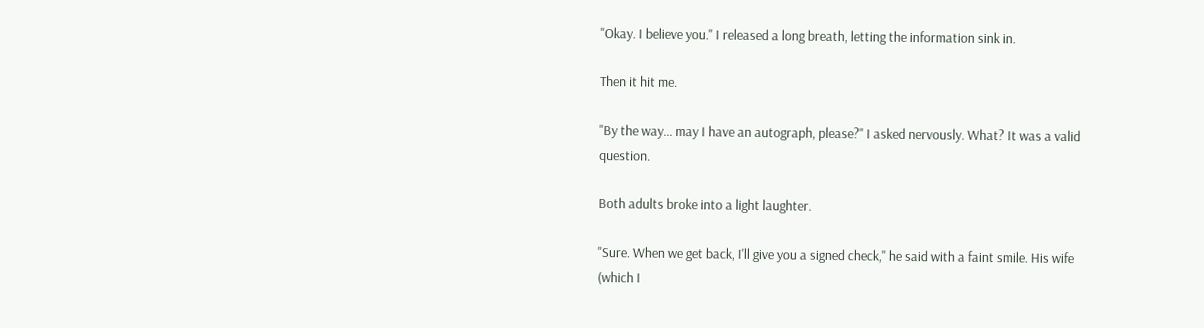"Okay. I believe you." I released a long breath, letting the information sink in.

Then it hit me.

"By the way… may I have an autograph, please?" I asked nervously. What? It was a valid question.

Both adults broke into a light laughter.

"Sure. When we get back, I'll give you a signed check," he said with a faint smile. His wife (which I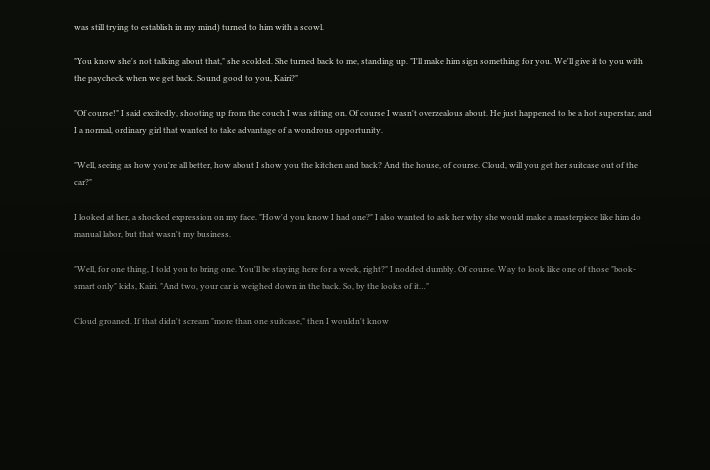was still trying to establish in my mind) turned to him with a scowl.

"You know she's not talking about that," she scolded. She turned back to me, standing up. "I'll make him sign something for you. We'll give it to you with the paycheck when we get back. Sound good to you, Kairi?"

"Of course!" I said excitedly, shooting up from the couch I was sitting on. Of course I wasn't overzealous about. He just happened to be a hot superstar, and I a normal, ordinary girl that wanted to take advantage of a wondrous opportunity.

"Well, seeing as how you're all better, how about I show you the kitchen and back? And the house, of course. Cloud, will you get her suitcase out of the car?"

I looked at her, a shocked expression on my face. "How'd you know I had one?" I also wanted to ask her why she would make a masterpiece like him do manual labor, but that wasn't my business.

"Well, for one thing, I told you to bring one. You'll be staying here for a week, right?" I nodded dumbly. Of course. Way to look like one of those "book-smart only" kids, Kairi. "And two, your car is weighed down in the back. So, by the looks of it…"

Cloud groaned. If that didn't scream "more than one suitcase," then I wouldn't know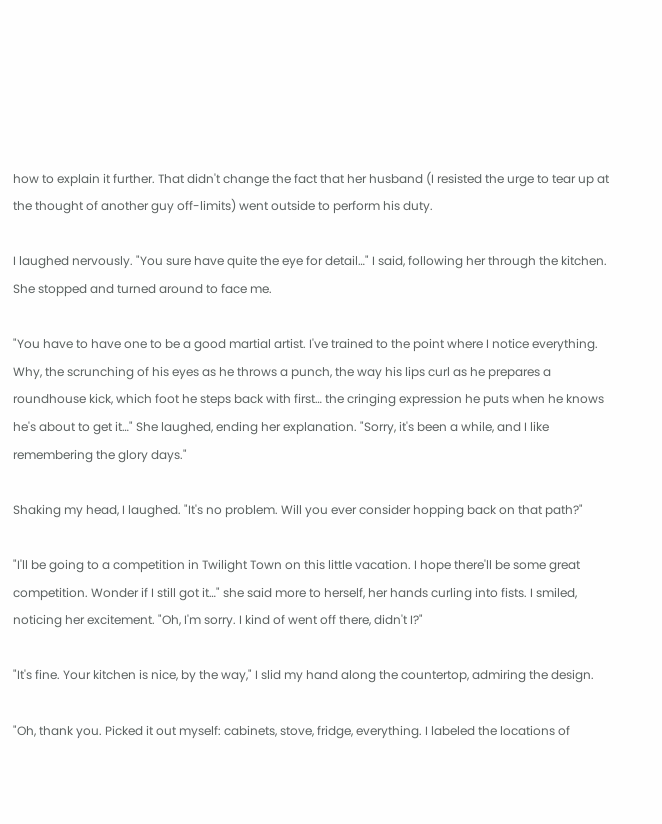how to explain it further. That didn't change the fact that her husband (I resisted the urge to tear up at the thought of another guy off-limits) went outside to perform his duty.

I laughed nervously. "You sure have quite the eye for detail…" I said, following her through the kitchen. She stopped and turned around to face me.

"You have to have one to be a good martial artist. I've trained to the point where I notice everything. Why, the scrunching of his eyes as he throws a punch, the way his lips curl as he prepares a roundhouse kick, which foot he steps back with first… the cringing expression he puts when he knows he's about to get it…" She laughed, ending her explanation. "Sorry, it's been a while, and I like remembering the glory days."

Shaking my head, I laughed. "It's no problem. Will you ever consider hopping back on that path?"

"I'll be going to a competition in Twilight Town on this little vacation. I hope there'll be some great competition. Wonder if I still got it…" she said more to herself, her hands curling into fists. I smiled, noticing her excitement. "Oh, I'm sorry. I kind of went off there, didn't I?"

"It's fine. Your kitchen is nice, by the way," I slid my hand along the countertop, admiring the design.

"Oh, thank you. Picked it out myself: cabinets, stove, fridge, everything. I labeled the locations of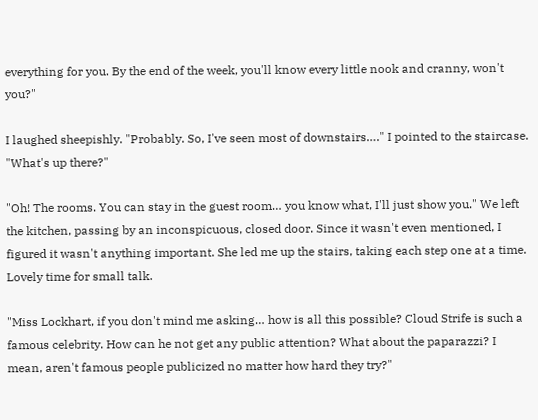everything for you. By the end of the week, you'll know every little nook and cranny, won't you?"

I laughed sheepishly. "Probably. So, I've seen most of downstairs…." I pointed to the staircase. "What's up there?"

"Oh! The rooms. You can stay in the guest room… you know what, I'll just show you." We left the kitchen, passing by an inconspicuous, closed door. Since it wasn't even mentioned, I figured it wasn't anything important. She led me up the stairs, taking each step one at a time. Lovely time for small talk.

"Miss Lockhart, if you don't mind me asking… how is all this possible? Cloud Strife is such a famous celebrity. How can he not get any public attention? What about the paparazzi? I mean, aren't famous people publicized no matter how hard they try?"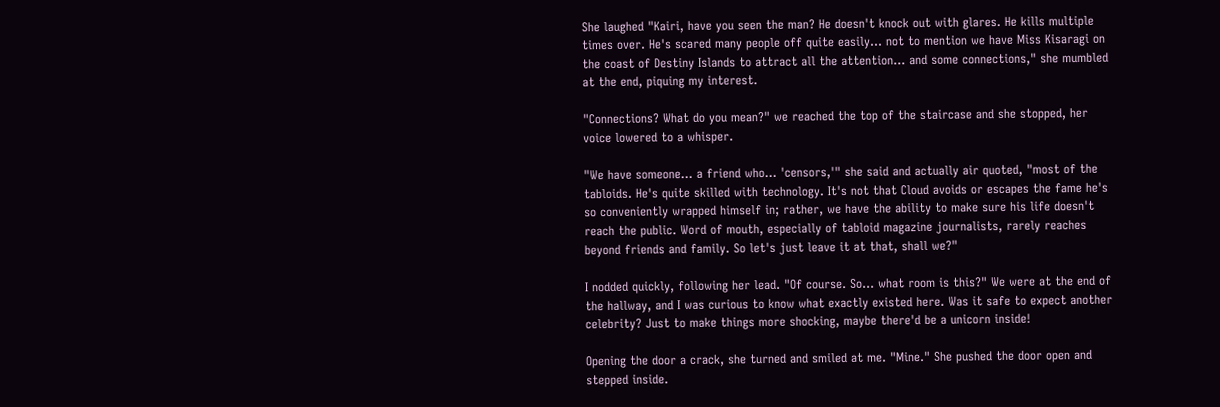She laughed "Kairi, have you seen the man? He doesn't knock out with glares. He kills multiple times over. He's scared many people off quite easily… not to mention we have Miss Kisaragi on the coast of Destiny Islands to attract all the attention… and some connections," she mumbled at the end, piquing my interest.

"Connections? What do you mean?" we reached the top of the staircase and she stopped, her voice lowered to a whisper.

"We have someone… a friend who… 'censors,'" she said and actually air quoted, "most of the tabloids. He's quite skilled with technology. It's not that Cloud avoids or escapes the fame he's so conveniently wrapped himself in; rather, we have the ability to make sure his life doesn't reach the public. Word of mouth, especially of tabloid magazine journalists, rarely reaches beyond friends and family. So let's just leave it at that, shall we?"

I nodded quickly, following her lead. "Of course. So… what room is this?" We were at the end of the hallway, and I was curious to know what exactly existed here. Was it safe to expect another celebrity? Just to make things more shocking, maybe there'd be a unicorn inside!

Opening the door a crack, she turned and smiled at me. "Mine." She pushed the door open and stepped inside.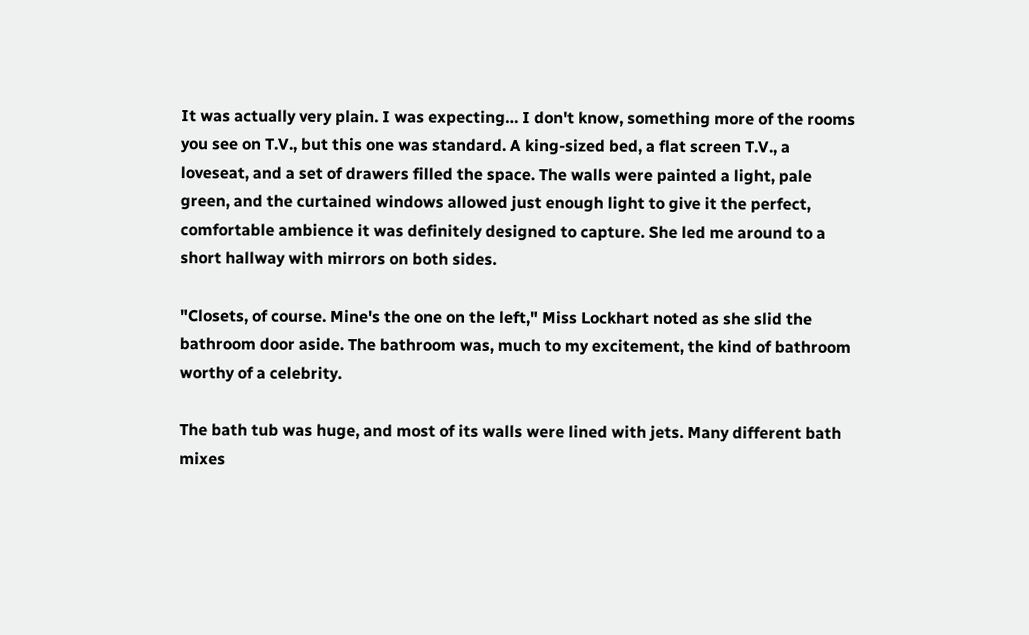It was actually very plain. I was expecting… I don't know, something more of the rooms you see on T.V., but this one was standard. A king-sized bed, a flat screen T.V., a loveseat, and a set of drawers filled the space. The walls were painted a light, pale green, and the curtained windows allowed just enough light to give it the perfect, comfortable ambience it was definitely designed to capture. She led me around to a short hallway with mirrors on both sides.

"Closets, of course. Mine's the one on the left," Miss Lockhart noted as she slid the bathroom door aside. The bathroom was, much to my excitement, the kind of bathroom worthy of a celebrity.

The bath tub was huge, and most of its walls were lined with jets. Many different bath mixes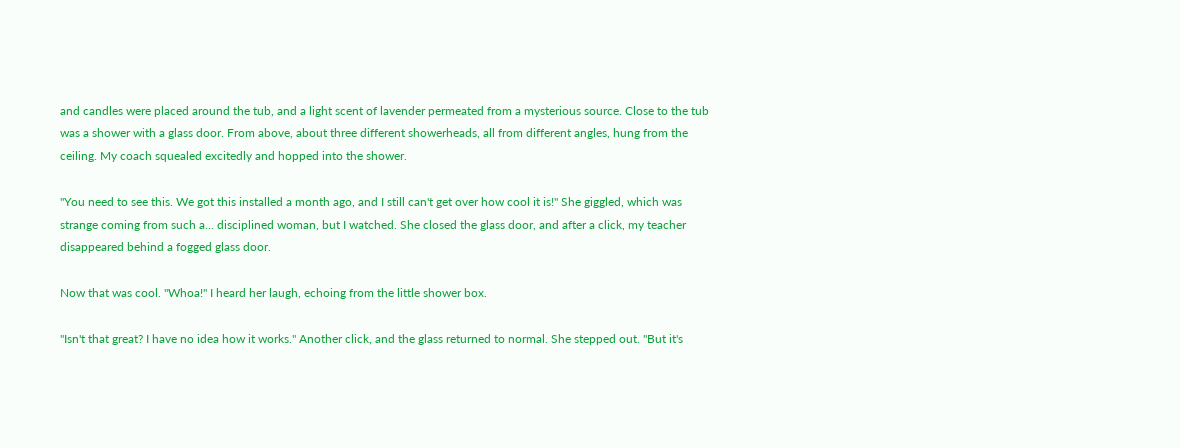and candles were placed around the tub, and a light scent of lavender permeated from a mysterious source. Close to the tub was a shower with a glass door. From above, about three different showerheads, all from different angles, hung from the ceiling. My coach squealed excitedly and hopped into the shower.

"You need to see this. We got this installed a month ago, and I still can't get over how cool it is!" She giggled, which was strange coming from such a… disciplined woman, but I watched. She closed the glass door, and after a click, my teacher disappeared behind a fogged glass door.

Now that was cool. "Whoa!" I heard her laugh, echoing from the little shower box.

"Isn't that great? I have no idea how it works." Another click, and the glass returned to normal. She stepped out. "But it's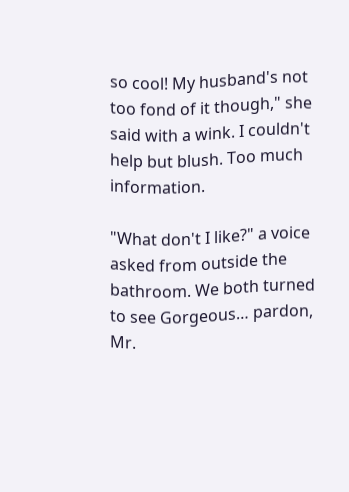so cool! My husband's not too fond of it though," she said with a wink. I couldn't help but blush. Too much information.

"What don't I like?" a voice asked from outside the bathroom. We both turned to see Gorgeous… pardon, Mr.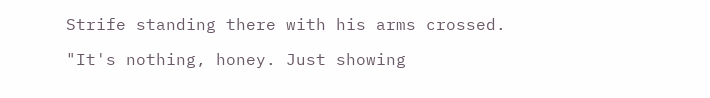Strife standing there with his arms crossed.

"It's nothing, honey. Just showing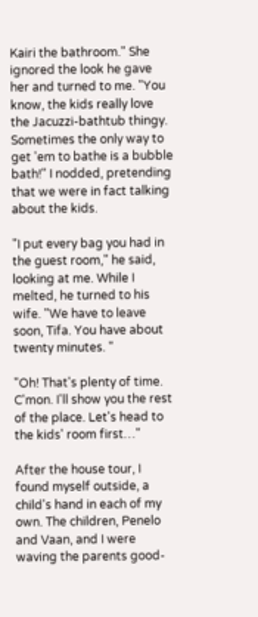Kairi the bathroom." She ignored the look he gave her and turned to me. "You know, the kids really love the Jacuzzi-bathtub thingy. Sometimes the only way to get 'em to bathe is a bubble bath!" I nodded, pretending that we were in fact talking about the kids.

"I put every bag you had in the guest room," he said, looking at me. While I melted, he turned to his wife. "We have to leave soon, Tifa. You have about twenty minutes. "

"Oh! That's plenty of time. C'mon. I'll show you the rest of the place. Let's head to the kids' room first…"

After the house tour, I found myself outside, a child's hand in each of my own. The children, Penelo and Vaan, and I were waving the parents good-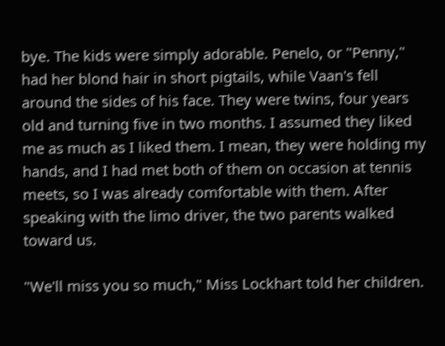bye. The kids were simply adorable. Penelo, or "Penny," had her blond hair in short pigtails, while Vaan's fell around the sides of his face. They were twins, four years old and turning five in two months. I assumed they liked me as much as I liked them. I mean, they were holding my hands, and I had met both of them on occasion at tennis meets, so I was already comfortable with them. After speaking with the limo driver, the two parents walked toward us.

"We'll miss you so much," Miss Lockhart told her children.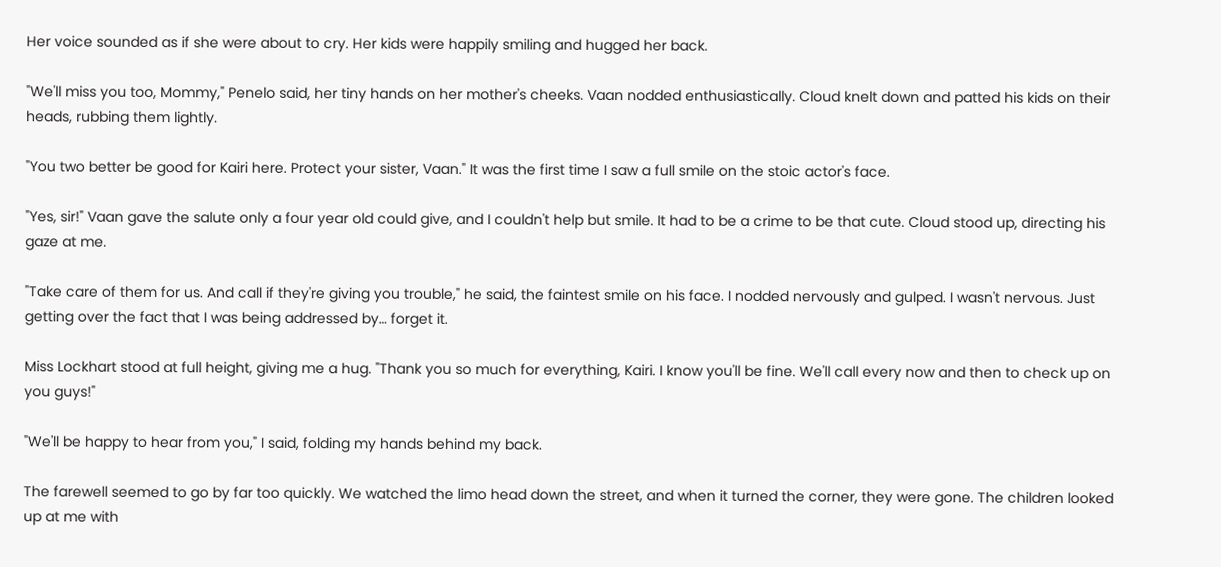Her voice sounded as if she were about to cry. Her kids were happily smiling and hugged her back.

"We'll miss you too, Mommy," Penelo said, her tiny hands on her mother's cheeks. Vaan nodded enthusiastically. Cloud knelt down and patted his kids on their heads, rubbing them lightly.

"You two better be good for Kairi here. Protect your sister, Vaan." It was the first time I saw a full smile on the stoic actor's face.

"Yes, sir!" Vaan gave the salute only a four year old could give, and I couldn't help but smile. It had to be a crime to be that cute. Cloud stood up, directing his gaze at me.

"Take care of them for us. And call if they're giving you trouble," he said, the faintest smile on his face. I nodded nervously and gulped. I wasn't nervous. Just getting over the fact that I was being addressed by… forget it.

Miss Lockhart stood at full height, giving me a hug. "Thank you so much for everything, Kairi. I know you'll be fine. We'll call every now and then to check up on you guys!"

"We'll be happy to hear from you," I said, folding my hands behind my back.

The farewell seemed to go by far too quickly. We watched the limo head down the street, and when it turned the corner, they were gone. The children looked up at me with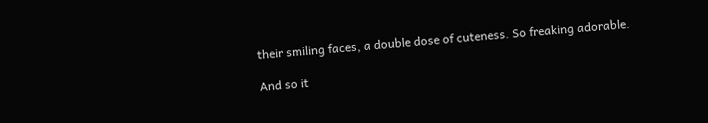their smiling faces, a double dose of cuteness. So freaking adorable.

And so it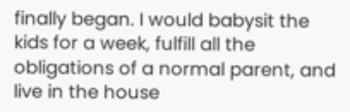finally began. I would babysit the kids for a week, fulfill all the obligations of a normal parent, and live in the house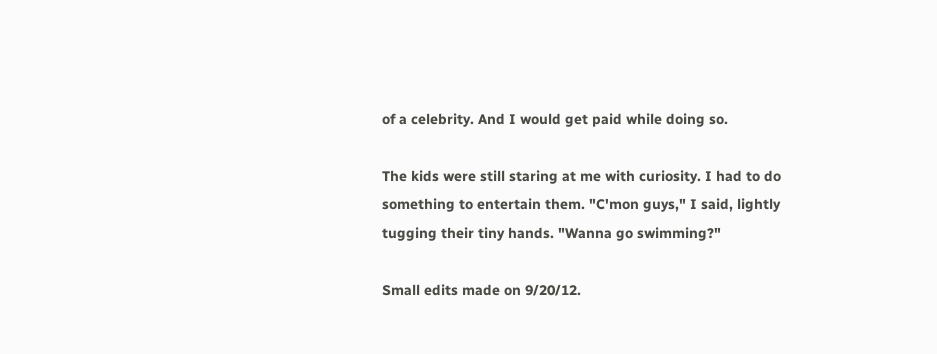of a celebrity. And I would get paid while doing so.

The kids were still staring at me with curiosity. I had to do something to entertain them. "C'mon guys," I said, lightly tugging their tiny hands. "Wanna go swimming?"

Small edits made on 9/20/12.